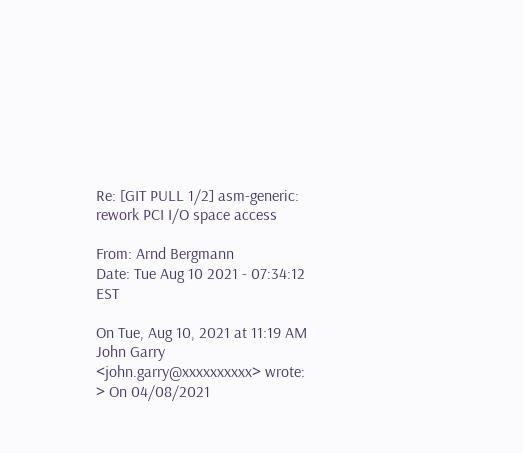Re: [GIT PULL 1/2] asm-generic: rework PCI I/O space access

From: Arnd Bergmann
Date: Tue Aug 10 2021 - 07:34:12 EST

On Tue, Aug 10, 2021 at 11:19 AM John Garry <john.garry@xxxxxxxxxx> wrote:
> On 04/08/2021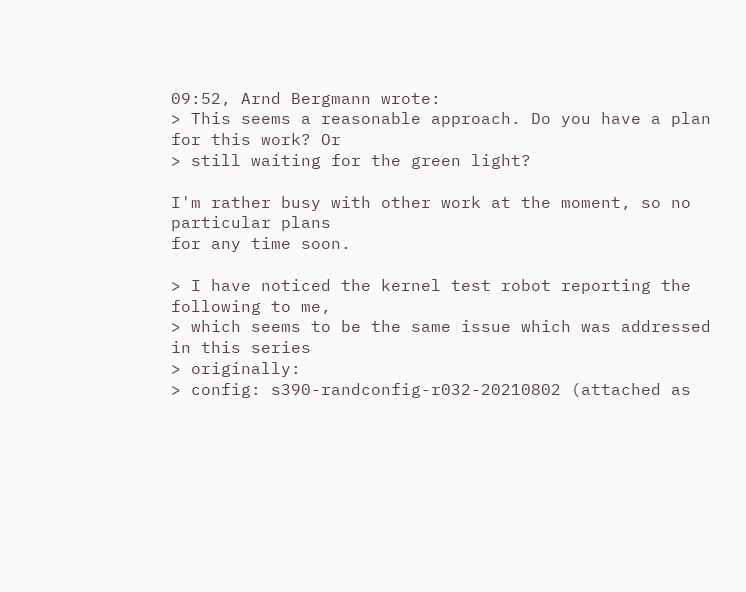09:52, Arnd Bergmann wrote:
> This seems a reasonable approach. Do you have a plan for this work? Or
> still waiting for the green light?

I'm rather busy with other work at the moment, so no particular plans
for any time soon.

> I have noticed the kernel test robot reporting the following to me,
> which seems to be the same issue which was addressed in this series
> originally:
> config: s390-randconfig-r032-20210802 (attached as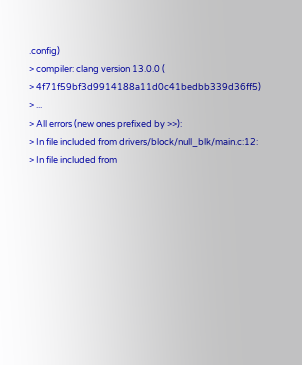.config)
> compiler: clang version 13.0.0 (
> 4f71f59bf3d9914188a11d0c41bedbb339d36ff5)
> ...
> All errors (new ones prefixed by >>):
> In file included from drivers/block/null_blk/main.c:12:
> In file included from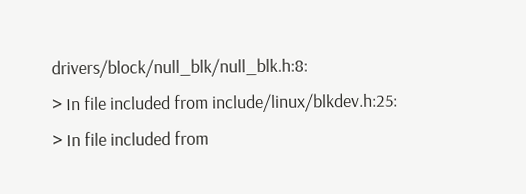drivers/block/null_blk/null_blk.h:8:
> In file included from include/linux/blkdev.h:25:
> In file included from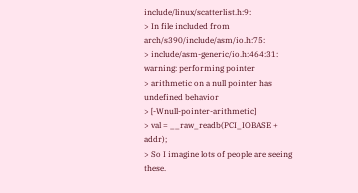include/linux/scatterlist.h:9:
> In file included from arch/s390/include/asm/io.h:75:
> include/asm-generic/io.h:464:31: warning: performing pointer
> arithmetic on a null pointer has undefined behavior
> [-Wnull-pointer-arithmetic]
> val = __raw_readb(PCI_IOBASE + addr);
> So I imagine lots of people are seeing these.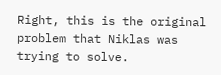Right, this is the original problem that Niklas was trying to solve.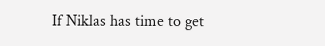If Niklas has time to get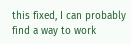this fixed, I can probably find a way to work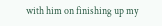with him on finishing up my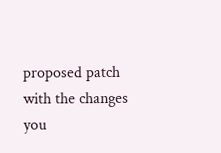proposed patch with the changes you